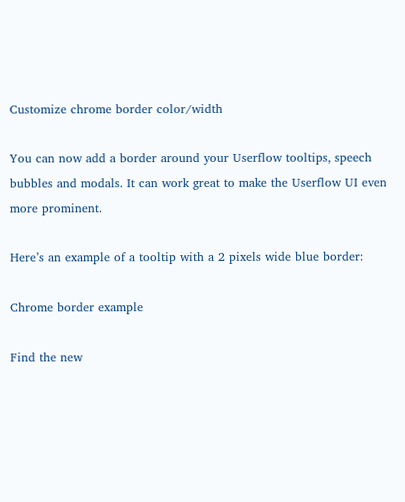Customize chrome border color/width

You can now add a border around your Userflow tooltips, speech bubbles and modals. It can work great to make the Userflow UI even more prominent.

Here’s an example of a tooltip with a 2 pixels wide blue border:

Chrome border example

Find the new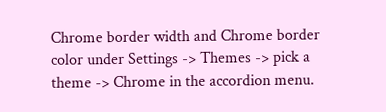Chrome border width and Chrome border color under Settings -> Themes -> pick a theme -> Chrome in the accordion menu.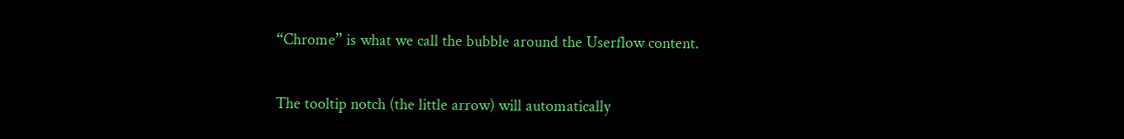“Chrome” is what we call the bubble around the Userflow content.

The tooltip notch (the little arrow) will automatically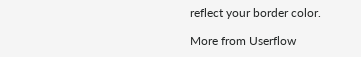reflect your border color.

More from Userflow